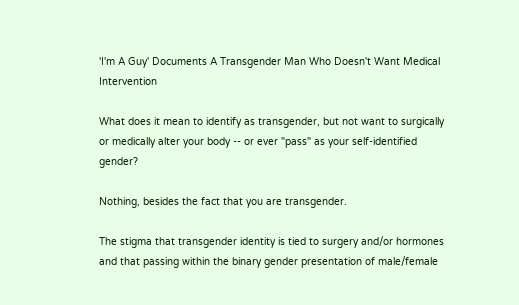'I'm A Guy' Documents A Transgender Man Who Doesn't Want Medical Intervention

What does it mean to identify as transgender, but not want to surgically or medically alter your body -- or ever "pass" as your self-identified gender?

Nothing, besides the fact that you are transgender.

The stigma that transgender identity is tied to surgery and/or hormones and that passing within the binary gender presentation of male/female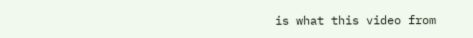is what this video from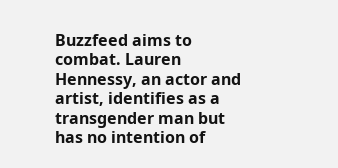Buzzfeed aims to combat. Lauren Hennessy, an actor and artist, identifies as a transgender man but has no intention of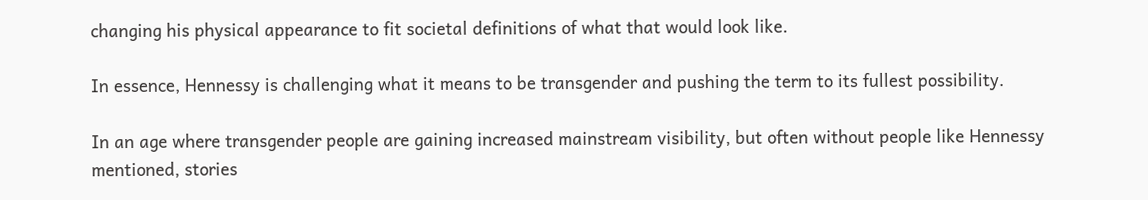changing his physical appearance to fit societal definitions of what that would look like.

In essence, Hennessy is challenging what it means to be transgender and pushing the term to its fullest possibility.

In an age where transgender people are gaining increased mainstream visibility, but often without people like Hennessy mentioned, stories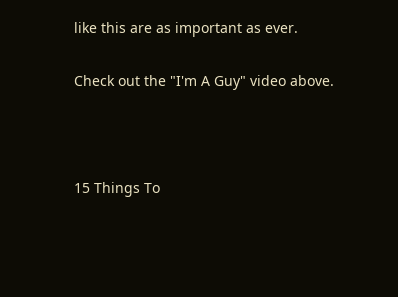like this are as important as ever.

Check out the "I'm A Guy" video above.



15 Things To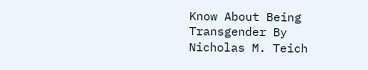Know About Being Transgender By Nicholas M. Teich